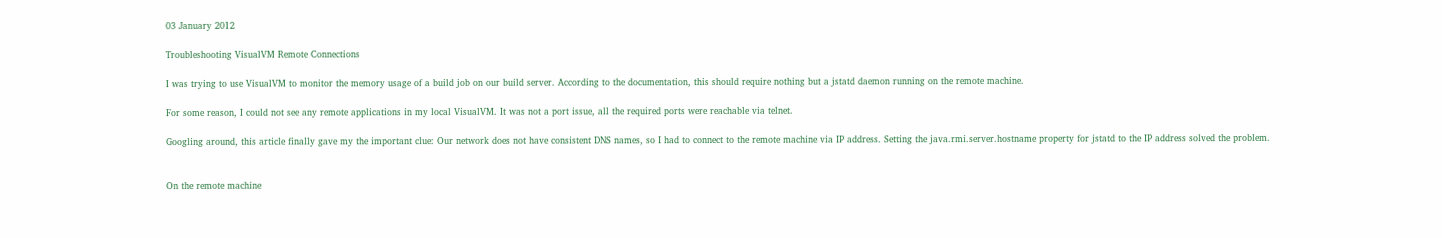03 January 2012

Troubleshooting VisualVM Remote Connections

I was trying to use VisualVM to monitor the memory usage of a build job on our build server. According to the documentation, this should require nothing but a jstatd daemon running on the remote machine.

For some reason, I could not see any remote applications in my local VisualVM. It was not a port issue, all the required ports were reachable via telnet.

Googling around, this article finally gave my the important clue: Our network does not have consistent DNS names, so I had to connect to the remote machine via IP address. Setting the java.rmi.server.hostname property for jstatd to the IP address solved the problem.


On the remote machine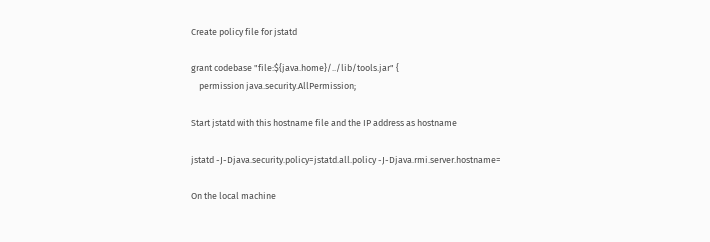Create policy file for jstatd

grant codebase "file:${java.home}/../lib/tools.jar" {
    permission java.security.AllPermission;

Start jstatd with this hostname file and the IP address as hostname

jstatd -J-Djava.security.policy=jstatd.all.policy -J-Djava.rmi.server.hostname=

On the local machine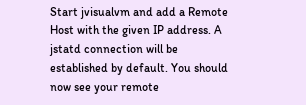Start jvisualvm and add a Remote Host with the given IP address. A jstatd connection will be established by default. You should now see your remote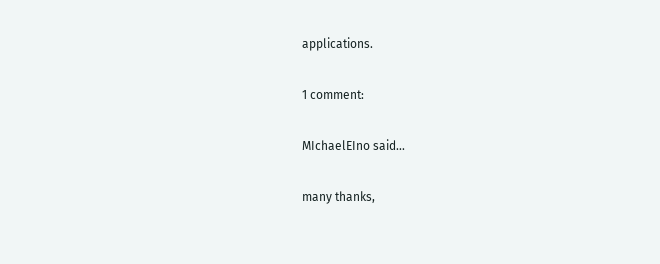applications.

1 comment:

MIchaelEIno said...

many thanks,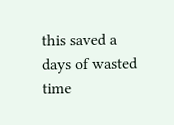this saved a days of wasted time